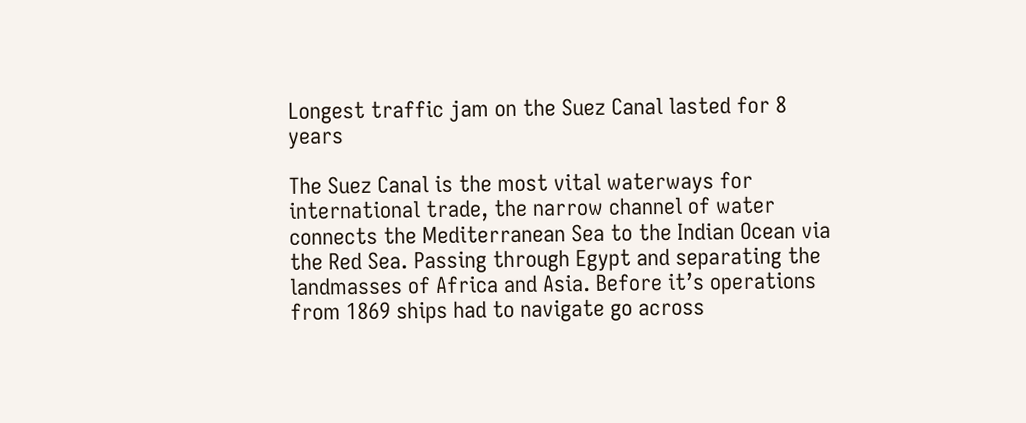Longest traffic jam on the Suez Canal lasted for 8 years

The Suez Canal is the most vital waterways for international trade, the narrow channel of water connects the Mediterranean Sea to the Indian Ocean via the Red Sea. Passing through Egypt and separating the landmasses of Africa and Asia. Before it’s operations from 1869 ships had to navigate go across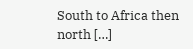South to Africa then north […]